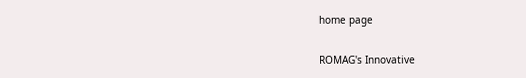home page

ROMAG's Innovative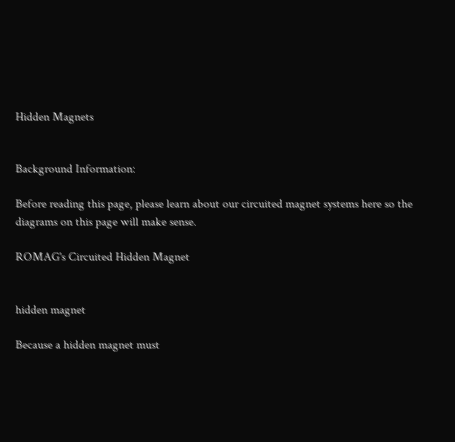Hidden Magnets


Background Information:

Before reading this page, please learn about our circuited magnet systems here so the diagrams on this page will make sense.

ROMAG's Circuited Hidden Magnet


hidden magnet

Because a hidden magnet must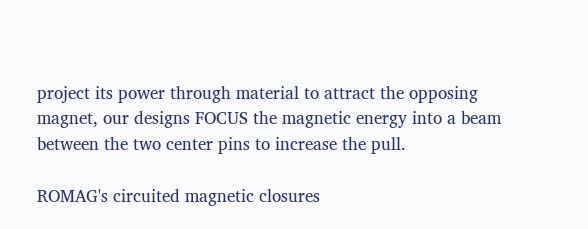project its power through material to attract the opposing magnet, our designs FOCUS the magnetic energy into a beam between the two center pins to increase the pull.

ROMAG's circuited magnetic closures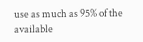use as much as 95% of the available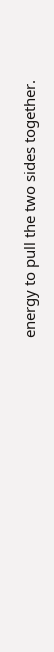energy to pull the two sides together.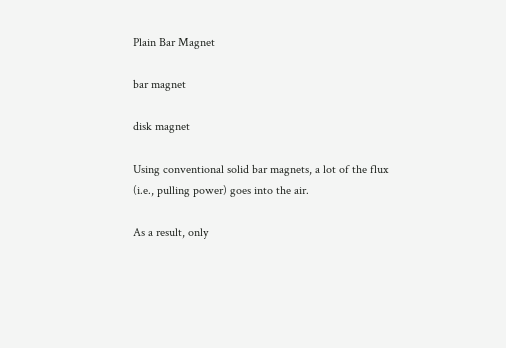Plain Bar Magnet

bar magnet

disk magnet

Using conventional solid bar magnets, a lot of the flux
(i.e., pulling power) goes into the air.

As a result, only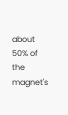about 50% of the magnet's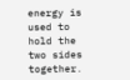energy is used to hold the two sides together.